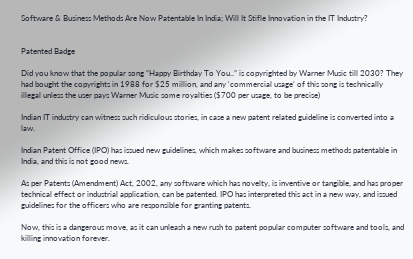Software & Business Methods Are Now Patentable In India; Will It Stifle Innovation in the IT Industry?


Patented Badge

Did you know that the popular song “Happy Birthday To You..” is copyrighted by Warner Music till 2030? They had bought the copyrights in 1988 for $25 million, and any ‘commercial usage’ of this song is technically illegal unless the user pays Warner Music some royalties ($700 per usage, to be precise)

Indian IT industry can witness such ridiculous stories, in case a new patent related guideline is converted into a law.

Indian Patent Office (IPO) has issued new guidelines, which makes software and business methods patentable in India, and this is not good news.

As per Patents (Amendment) Act, 2002, any software which has novelty, is inventive or tangible, and has proper technical effect or industrial application, can be patented. IPO has interpreted this act in a new way, and issued guidelines for the officers who are responsible for granting patents.

Now, this is a dangerous move, as it can unleash a new rush to patent popular computer software and tools, and killing innovation forever.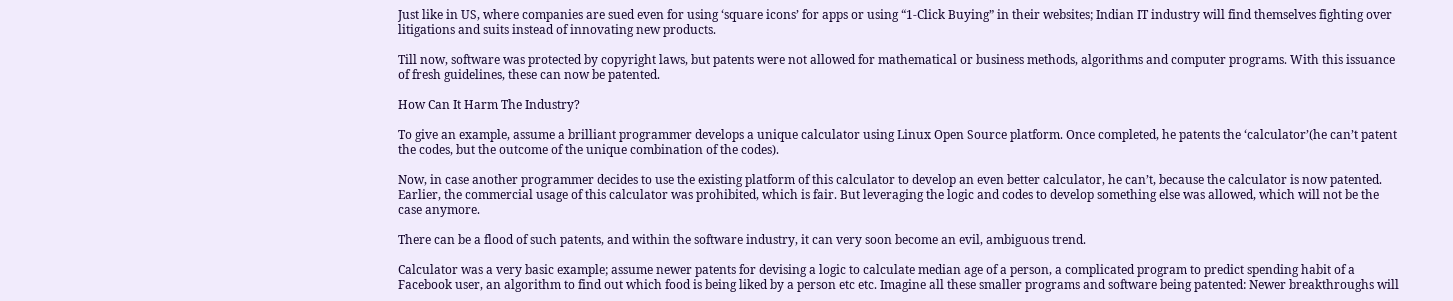Just like in US, where companies are sued even for using ‘square icons’ for apps or using “1-Click Buying” in their websites; Indian IT industry will find themselves fighting over litigations and suits instead of innovating new products.

Till now, software was protected by copyright laws, but patents were not allowed for mathematical or business methods, algorithms and computer programs. With this issuance of fresh guidelines, these can now be patented.

How Can It Harm The Industry?

To give an example, assume a brilliant programmer develops a unique calculator using Linux Open Source platform. Once completed, he patents the ‘calculator’(he can’t patent the codes, but the outcome of the unique combination of the codes).

Now, in case another programmer decides to use the existing platform of this calculator to develop an even better calculator, he can’t, because the calculator is now patented. Earlier, the commercial usage of this calculator was prohibited, which is fair. But leveraging the logic and codes to develop something else was allowed, which will not be the case anymore.

There can be a flood of such patents, and within the software industry, it can very soon become an evil, ambiguous trend.

Calculator was a very basic example; assume newer patents for devising a logic to calculate median age of a person, a complicated program to predict spending habit of a Facebook user, an algorithm to find out which food is being liked by a person etc etc. Imagine all these smaller programs and software being patented: Newer breakthroughs will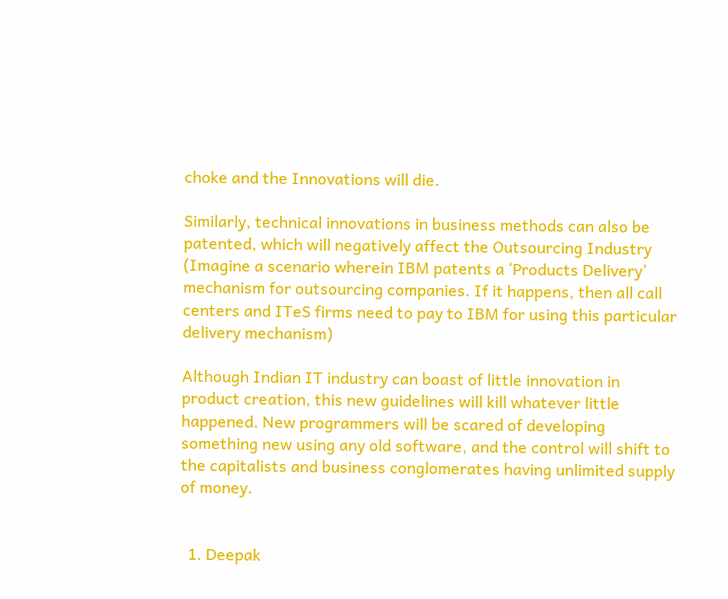choke and the Innovations will die.

Similarly, technical innovations in business methods can also be patented, which will negatively affect the Outsourcing Industry (Imagine a scenario wherein IBM patents a ‘Products Delivery’ mechanism for outsourcing companies. If it happens, then all call centers and ITeS firms need to pay to IBM for using this particular delivery mechanism)

Although Indian IT industry can boast of little innovation in product creation, this new guidelines will kill whatever little happened. New programmers will be scared of developing something new using any old software, and the control will shift to the capitalists and business conglomerates having unlimited supply of money.


  1. Deepak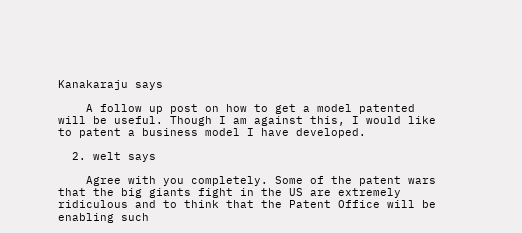Kanakaraju says

    A follow up post on how to get a model patented will be useful. Though I am against this, I would like to patent a business model I have developed.

  2. welt says

    Agree with you completely. Some of the patent wars that the big giants fight in the US are extremely ridiculous and to think that the Patent Office will be enabling such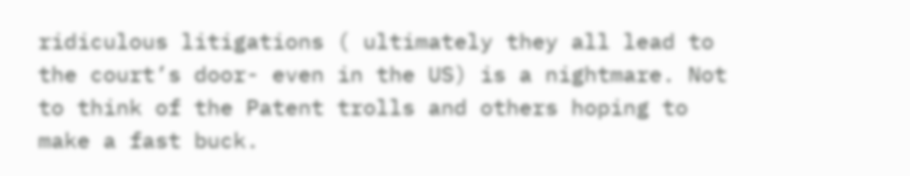ridiculous litigations ( ultimately they all lead to the court’s door- even in the US) is a nightmare. Not to think of the Patent trolls and others hoping to make a fast buck.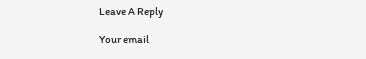Leave A Reply

Your email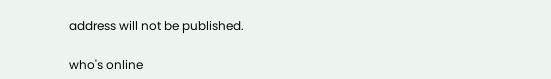address will not be published.

who's online